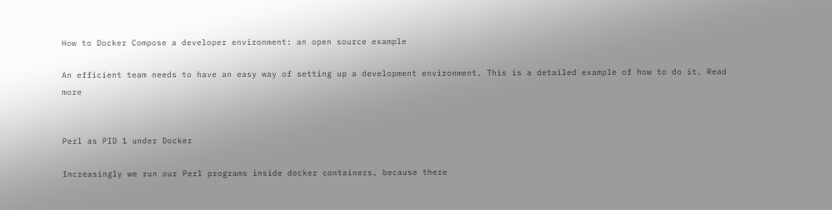How to Docker Compose a developer environment: an open source example

An efficient team needs to have an easy way of setting up a development environment. This is a detailed example of how to do it. Read more


Perl as PID 1 under Docker

Increasingly we run our Perl programs inside docker containers, because there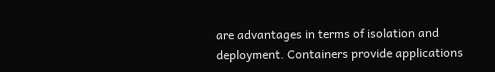are advantages in terms of isolation and deployment. Containers provide applications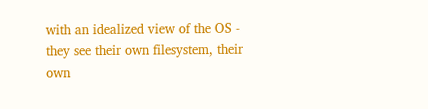with an idealized view of the OS - they see their own filesystem, their own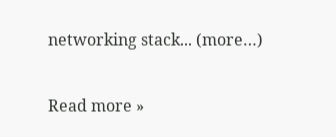networking stack... (more…)

Read more »